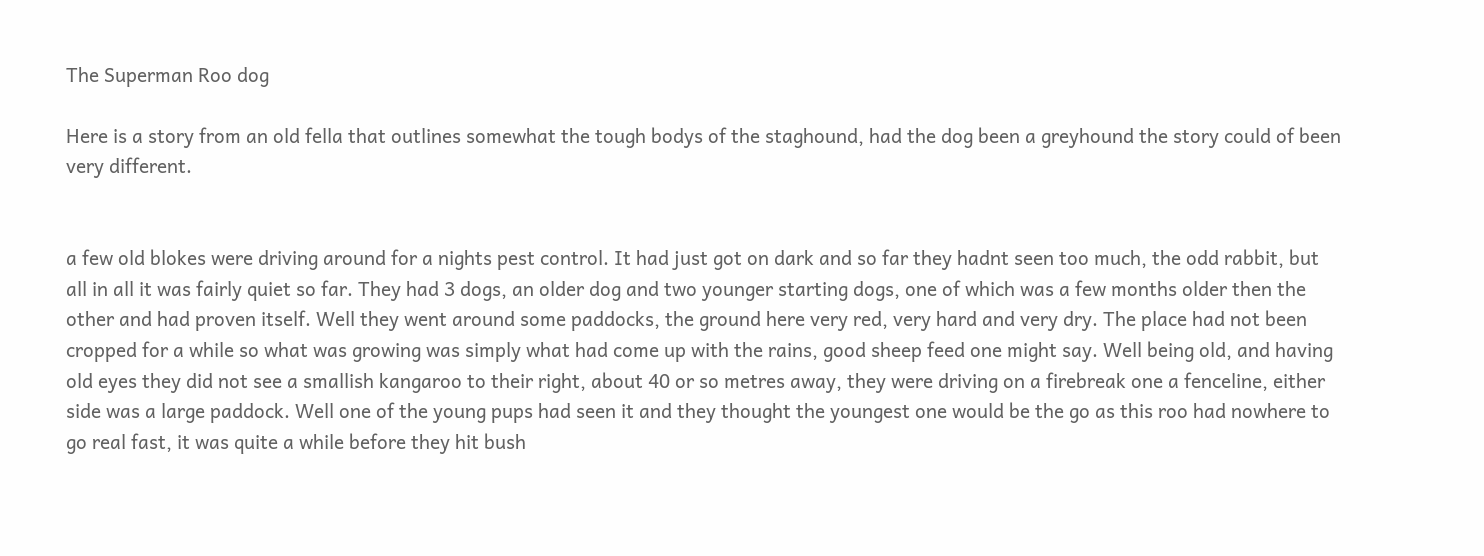The Superman Roo dog

Here is a story from an old fella that outlines somewhat the tough bodys of the staghound, had the dog been a greyhound the story could of been very different.


a few old blokes were driving around for a nights pest control. It had just got on dark and so far they hadnt seen too much, the odd rabbit, but all in all it was fairly quiet so far. They had 3 dogs, an older dog and two younger starting dogs, one of which was a few months older then the other and had proven itself. Well they went around some paddocks, the ground here very red, very hard and very dry. The place had not been cropped for a while so what was growing was simply what had come up with the rains, good sheep feed one might say. Well being old, and having old eyes they did not see a smallish kangaroo to their right, about 40 or so metres away, they were driving on a firebreak one a fenceline, either side was a large paddock. Well one of the young pups had seen it and they thought the youngest one would be the go as this roo had nowhere to go real fast, it was quite a while before they hit bush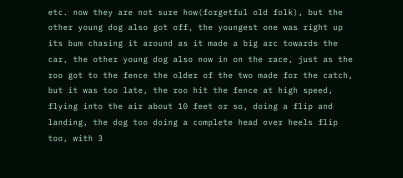etc. now they are not sure how(forgetful old folk), but the other young dog also got off, the youngest one was right up its bum chasing it around as it made a big arc towards the car, the other young dog also now in on the race, just as the roo got to the fence the older of the two made for the catch, but it was too late, the roo hit the fence at high speed, flying into the air about 10 feet or so, doing a flip and landing, the dog too doing a complete head over heels flip too, with 3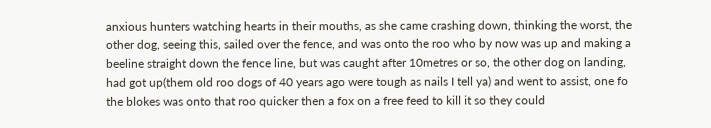anxious hunters watching hearts in their mouths, as she came crashing down, thinking the worst, the other dog, seeing this, sailed over the fence, and was onto the roo who by now was up and making a beeline straight down the fence line, but was caught after 10metres or so, the other dog on landing, had got up(them old roo dogs of 40 years ago were tough as nails I tell ya) and went to assist, one fo the blokes was onto that roo quicker then a fox on a free feed to kill it so they could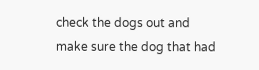check the dogs out and make sure the dog that had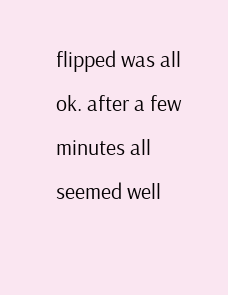flipped was all ok. after a few minutes all seemed well